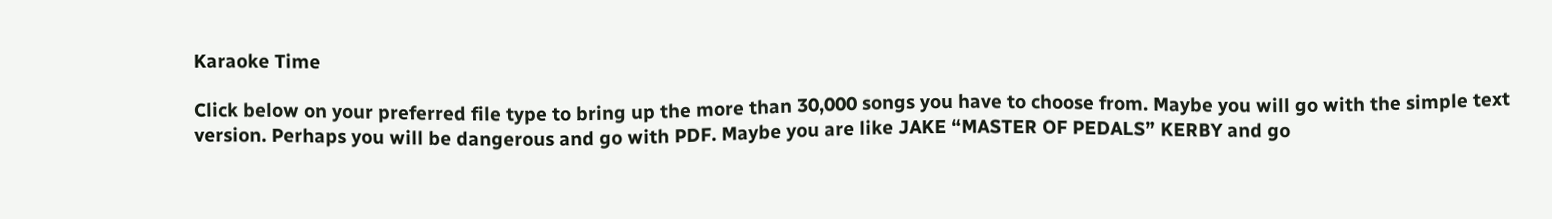Karaoke Time

Click below on your preferred file type to bring up the more than 30,000 songs you have to choose from. Maybe you will go with the simple text version. Perhaps you will be dangerous and go with PDF. Maybe you are like JAKE “MASTER OF PEDALS” KERBY and go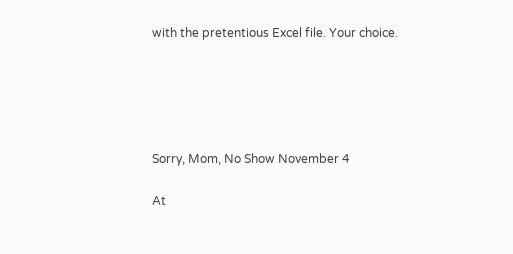with the pretentious Excel file. Your choice.





Sorry, Mom, No Show November 4

At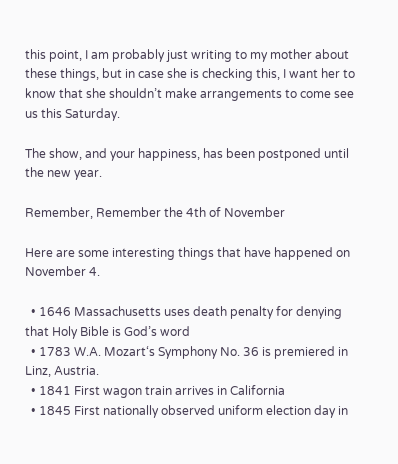this point, I am probably just writing to my mother about these things, but in case she is checking this, I want her to know that she shouldn’t make arrangements to come see us this Saturday.

The show, and your happiness, has been postponed until the new year.

Remember, Remember the 4th of November

Here are some interesting things that have happened on November 4.

  • 1646 Massachusetts uses death penalty for denying that Holy Bible is God’s word
  • 1783 W.A. Mozart‘s Symphony No. 36 is premiered in Linz, Austria.
  • 1841 First wagon train arrives in California
  • 1845 First nationally observed uniform election day in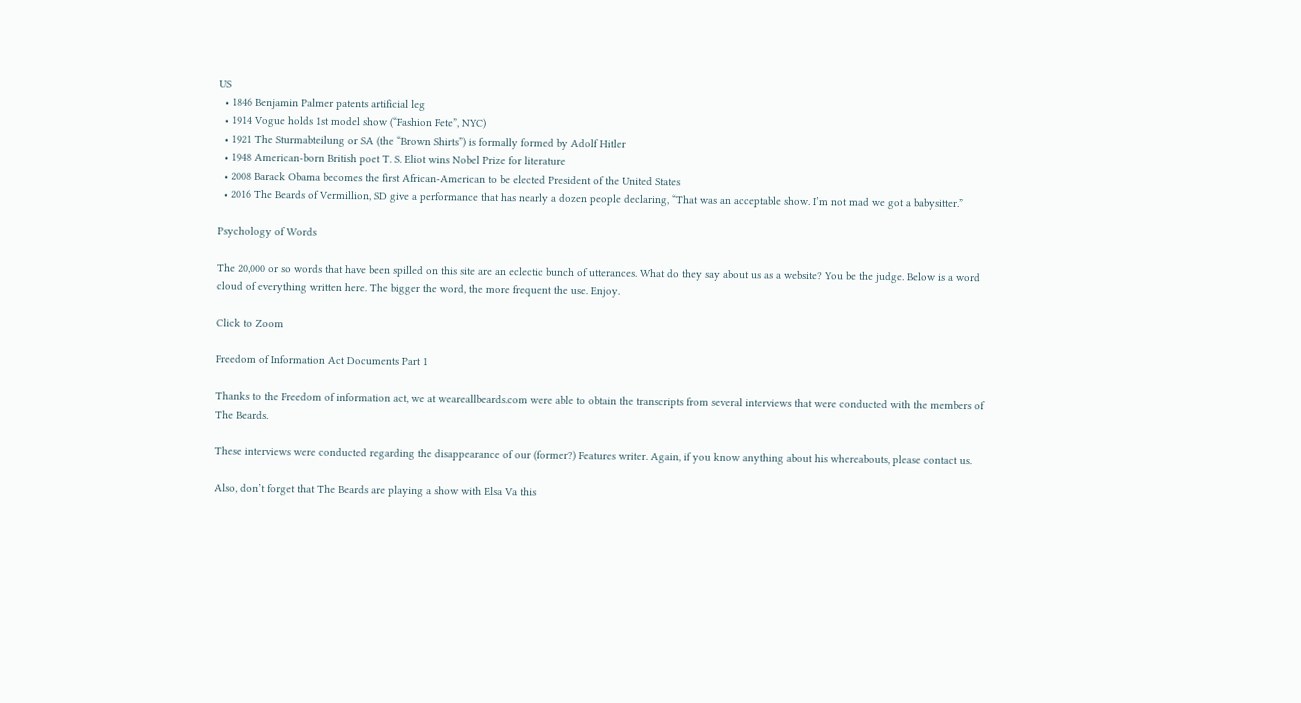US
  • 1846 Benjamin Palmer patents artificial leg
  • 1914 Vogue holds 1st model show (“Fashion Fete”, NYC)
  • 1921 The Sturmabteilung or SA (the “Brown Shirts”) is formally formed by Adolf Hitler
  • 1948 American-born British poet T. S. Eliot wins Nobel Prize for literature
  • 2008 Barack Obama becomes the first African-American to be elected President of the United States
  • 2016 The Beards of Vermillion, SD give a performance that has nearly a dozen people declaring, “That was an acceptable show. I’m not mad we got a babysitter.”

Psychology of Words

The 20,000 or so words that have been spilled on this site are an eclectic bunch of utterances. What do they say about us as a website? You be the judge. Below is a word cloud of everything written here. The bigger the word, the more frequent the use. Enjoy.

Click to Zoom

Freedom of Information Act Documents Part 1

Thanks to the Freedom of information act, we at weareallbeards.com were able to obtain the transcripts from several interviews that were conducted with the members of The Beards.

These interviews were conducted regarding the disappearance of our (former?) Features writer. Again, if you know anything about his whereabouts, please contact us.

Also, don’t forget that The Beards are playing a show with Elsa Va this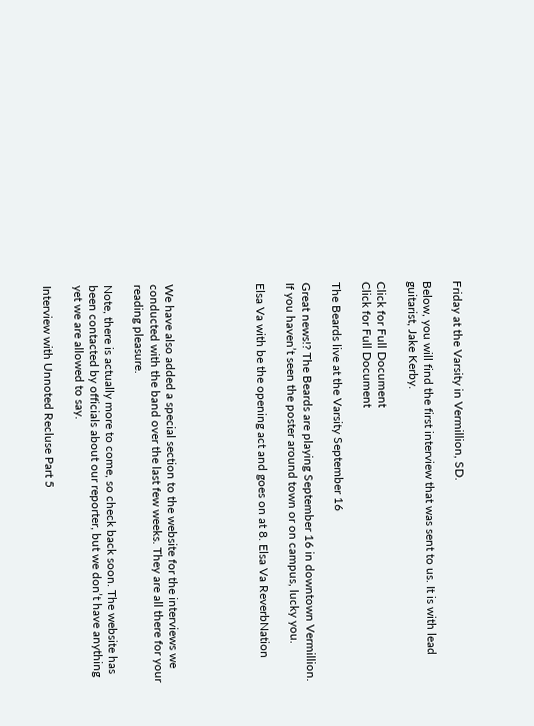Friday at the Varsity in Vermillion, SD.

Below, you will find the first interview that was sent to us. It is with lead guitarist, Jake Kerby.

Click for Full Document
Click for Full Document

The Beards live at the Varsity September 16

Great news!? The Beards are playing September 16 in downtown Vermillion. If you haven’t seen the poster around town or on campus, lucky you.

Elsa Va with be the opening act and goes on at 8. Elsa Va ReverbNation





We have also added a special section to the website for the interviews we conducted with the band over the last few weeks. They are all there for your reading pleasure.

Note, there is actually more to come, so check back soon. The website has been contacted by officials about our reporter, but we don’t have anything yet we are allowed to say.

Interview with Unnoted Recluse Part 5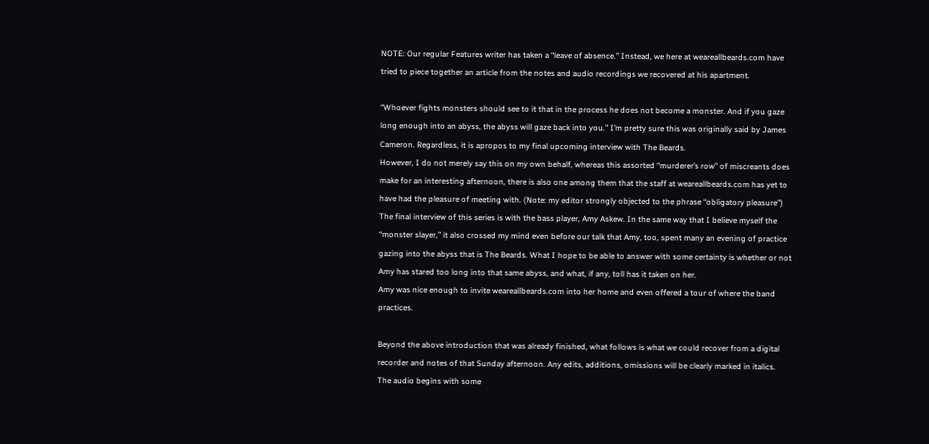NOTE: Our regular Features writer has taken a “leave of absence.” Instead, we here at weareallbeards.com have tried to piece together an article from the notes and audio recordings we recovered at his apartment.

“Whoever fights monsters should see to it that in the process he does not become a monster. And if you gaze long enough into an abyss, the abyss will gaze back into you.” I’m pretty sure this was originally said by James Cameron. Regardless, it is apropos to my final upcoming interview with The Beards.
However, I do not merely say this on my own behalf, whereas this assorted “murderer’s row” of miscreants does make for an interesting afternoon, there is also one among them that the staff at weareallbeards.com has yet to have had the pleasure of meeting with. (Note: my editor strongly objected to the phrase “obligatory pleasure”)
The final interview of this series is with the bass player, Amy Askew. In the same way that I believe myself the “monster slayer,” it also crossed my mind even before our talk that Amy, too, spent many an evening of practice gazing into the abyss that is The Beards. What I hope to be able to answer with some certainty is whether or not Amy has stared too long into that same abyss, and what, if any, toll has it taken on her.
Amy was nice enough to invite weareallbeards.com into her home and even offered a tour of where the band practices.

Beyond the above introduction that was already finished, what follows is what we could recover from a digital recorder and notes of that Sunday afternoon. Any edits, additions, omissions will be clearly marked in italics.
The audio begins with some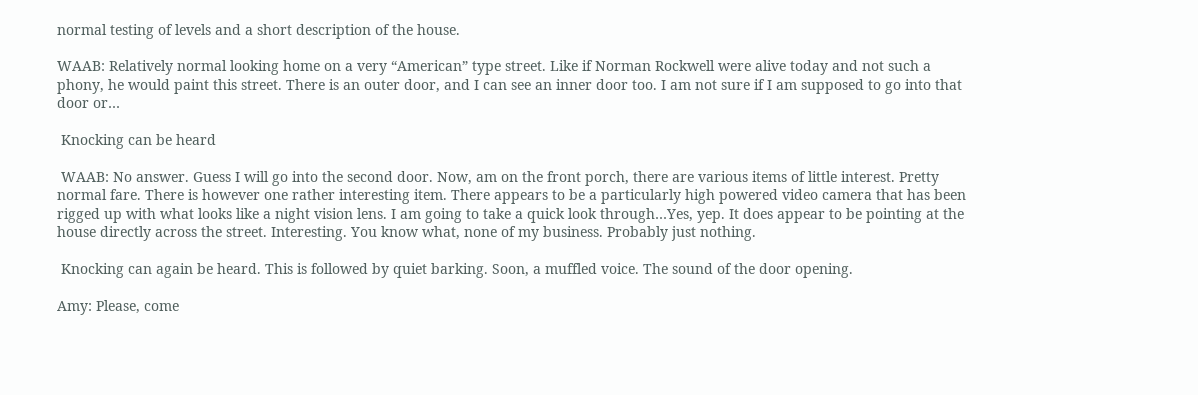normal testing of levels and a short description of the house.

WAAB: Relatively normal looking home on a very “American” type street. Like if Norman Rockwell were alive today and not such a phony, he would paint this street. There is an outer door, and I can see an inner door too. I am not sure if I am supposed to go into that door or…

 Knocking can be heard

 WAAB: No answer. Guess I will go into the second door. Now, am on the front porch, there are various items of little interest. Pretty normal fare. There is however one rather interesting item. There appears to be a particularly high powered video camera that has been rigged up with what looks like a night vision lens. I am going to take a quick look through…Yes, yep. It does appear to be pointing at the house directly across the street. Interesting. You know what, none of my business. Probably just nothing.

 Knocking can again be heard. This is followed by quiet barking. Soon, a muffled voice. The sound of the door opening.

Amy: Please, come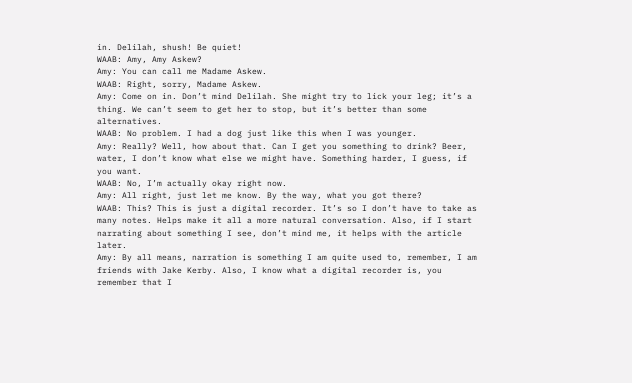in. Delilah, shush! Be quiet!
WAAB: Amy, Amy Askew?
Amy: You can call me Madame Askew.
WAAB: Right, sorry, Madame Askew.
Amy: Come on in. Don’t mind Delilah. She might try to lick your leg; it’s a thing. We can’t seem to get her to stop, but it’s better than some alternatives.
WAAB: No problem. I had a dog just like this when I was younger.
Amy: Really? Well, how about that. Can I get you something to drink? Beer, water, I don’t know what else we might have. Something harder, I guess, if you want.
WAAB: No, I’m actually okay right now.
Amy: All right, just let me know. By the way, what you got there?
WAAB: This? This is just a digital recorder. It’s so I don’t have to take as many notes. Helps make it all a more natural conversation. Also, if I start narrating about something I see, don’t mind me, it helps with the article later.
Amy: By all means, narration is something I am quite used to, remember, I am friends with Jake Kerby. Also, I know what a digital recorder is, you remember that I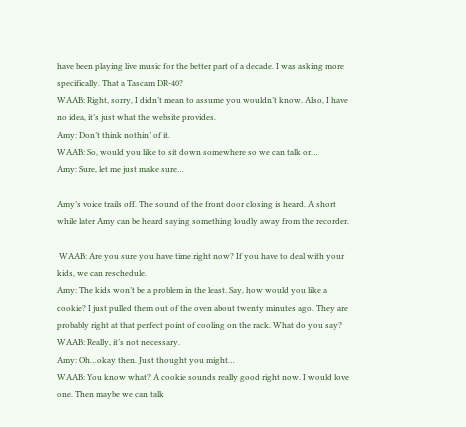have been playing live music for the better part of a decade. I was asking more specifically. That a Tascam DR-40?
WAAB: Right, sorry, I didn’t mean to assume you wouldn’t know. Also, I have no idea, it’s just what the website provides.
Amy: Don’t think nothin’ of it.
WAAB: So, would you like to sit down somewhere so we can talk or…
Amy: Sure, let me just make sure…

Amy’s voice trails off. The sound of the front door closing is heard. A short while later Amy can be heard saying something loudly away from the recorder.

 WAAB: Are you sure you have time right now? If you have to deal with your kids, we can reschedule.
Amy: The kids won’t be a problem in the least. Say, how would you like a cookie? I just pulled them out of the oven about twenty minutes ago. They are probably right at that perfect point of cooling on the rack. What do you say?
WAAB: Really, it’s not necessary.
Amy: Oh…okay then. Just thought you might…
WAAB: You know what? A cookie sounds really good right now. I would love one. Then maybe we can talk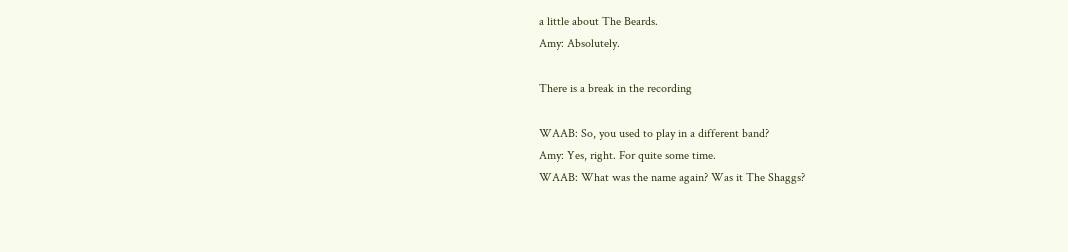a little about The Beards.
Amy: Absolutely.

There is a break in the recording

WAAB: So, you used to play in a different band?
Amy: Yes, right. For quite some time.
WAAB: What was the name again? Was it The Shaggs?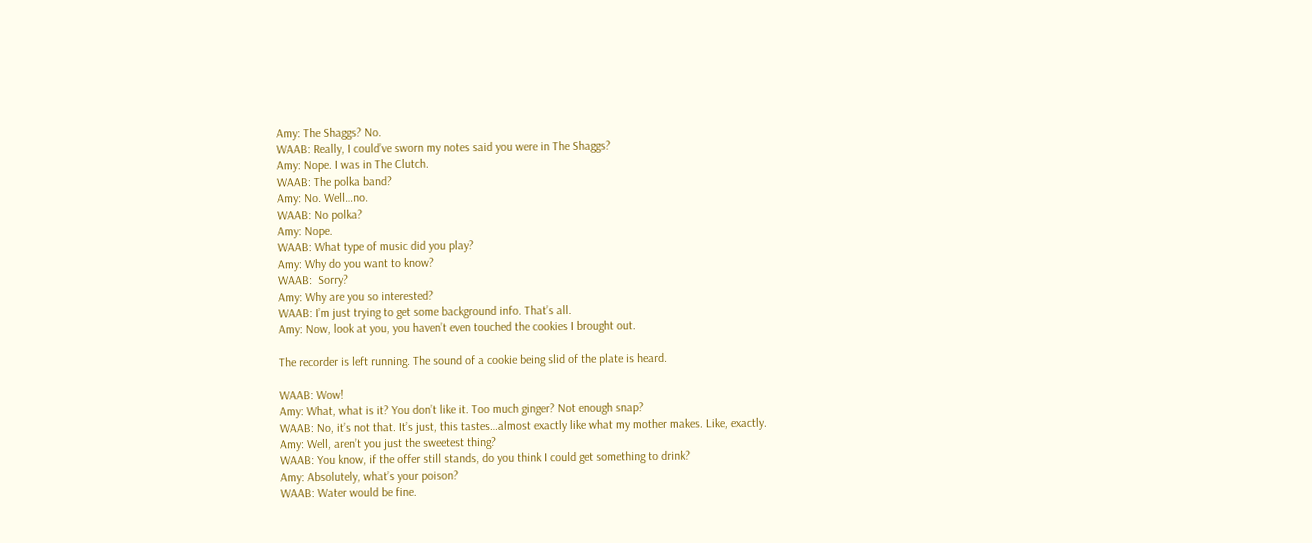Amy: The Shaggs? No.
WAAB: Really, I could’ve sworn my notes said you were in The Shaggs?
Amy: Nope. I was in The Clutch.
WAAB: The polka band?
Amy: No. Well…no.
WAAB: No polka?
Amy: Nope.
WAAB: What type of music did you play?
Amy: Why do you want to know?
WAAB:  Sorry?
Amy: Why are you so interested?
WAAB: I’m just trying to get some background info. That’s all.
Amy: Now, look at you, you haven’t even touched the cookies I brought out.

The recorder is left running. The sound of a cookie being slid of the plate is heard.

WAAB: Wow!
Amy: What, what is it? You don’t like it. Too much ginger? Not enough snap?
WAAB: No, it’s not that. It’s just, this tastes…almost exactly like what my mother makes. Like, exactly.
Amy: Well, aren’t you just the sweetest thing?
WAAB: You know, if the offer still stands, do you think I could get something to drink?
Amy: Absolutely, what’s your poison?
WAAB: Water would be fine.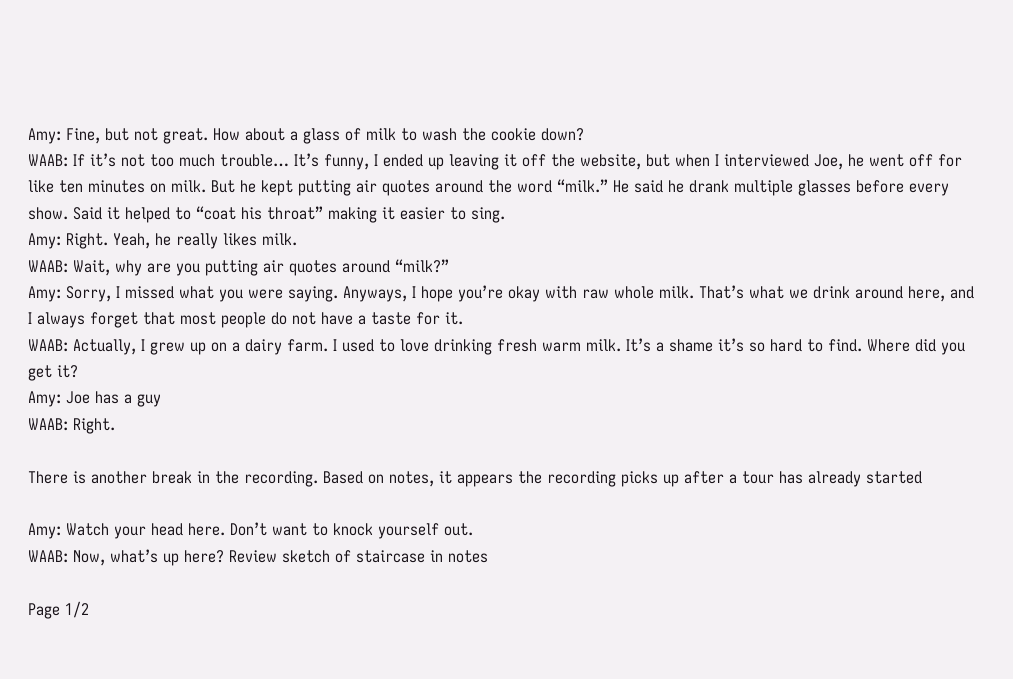Amy: Fine, but not great. How about a glass of milk to wash the cookie down?
WAAB: If it’s not too much trouble… It’s funny, I ended up leaving it off the website, but when I interviewed Joe, he went off for like ten minutes on milk. But he kept putting air quotes around the word “milk.” He said he drank multiple glasses before every show. Said it helped to “coat his throat” making it easier to sing.
Amy: Right. Yeah, he really likes milk.
WAAB: Wait, why are you putting air quotes around “milk?”
Amy: Sorry, I missed what you were saying. Anyways, I hope you’re okay with raw whole milk. That’s what we drink around here, and I always forget that most people do not have a taste for it.
WAAB: Actually, I grew up on a dairy farm. I used to love drinking fresh warm milk. It’s a shame it’s so hard to find. Where did you get it?
Amy: Joe has a guy
WAAB: Right.

There is another break in the recording. Based on notes, it appears the recording picks up after a tour has already started

Amy: Watch your head here. Don’t want to knock yourself out.
WAAB: Now, what’s up here? Review sketch of staircase in notes

Page 1/2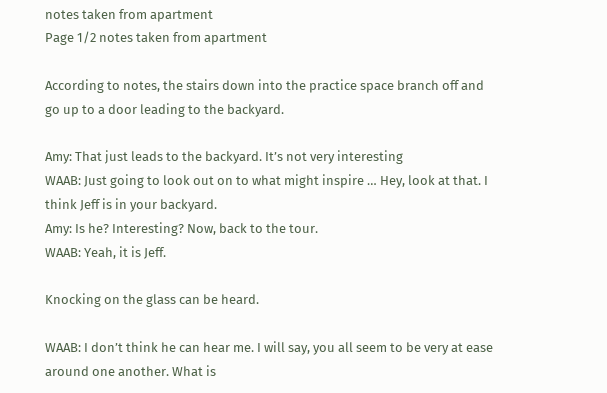notes taken from apartment
Page 1/2 notes taken from apartment

According to notes, the stairs down into the practice space branch off and go up to a door leading to the backyard.

Amy: That just leads to the backyard. It’s not very interesting
WAAB: Just going to look out on to what might inspire … Hey, look at that. I think Jeff is in your backyard.
Amy: Is he? Interesting? Now, back to the tour.
WAAB: Yeah, it is Jeff.

Knocking on the glass can be heard.

WAAB: I don’t think he can hear me. I will say, you all seem to be very at ease around one another. What is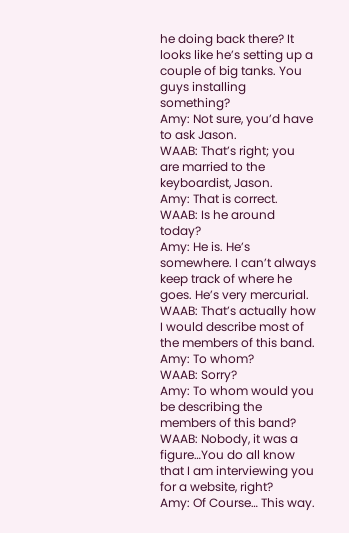he doing back there? It looks like he’s setting up a couple of big tanks. You guys installing something?
Amy: Not sure, you’d have to ask Jason.
WAAB: That’s right; you are married to the keyboardist, Jason.
Amy: That is correct.
WAAB: Is he around today?
Amy: He is. He’s somewhere. I can’t always keep track of where he goes. He’s very mercurial.
WAAB: That’s actually how I would describe most of the members of this band.
Amy: To whom?
WAAB: Sorry?
Amy: To whom would you be describing the members of this band?
WAAB: Nobody, it was a figure…You do all know that I am interviewing you for a website, right?
Amy: Of Course… This way.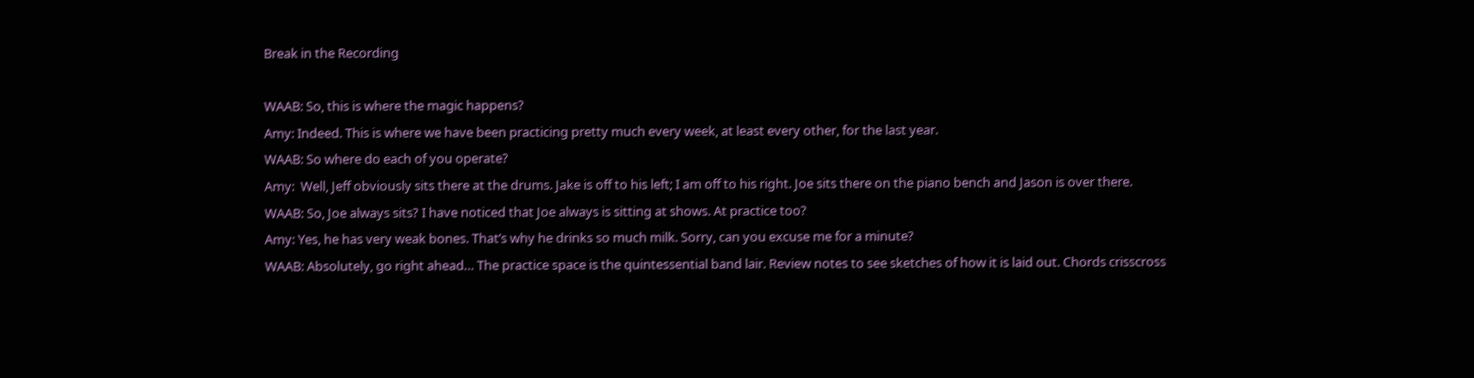Break in the Recording

WAAB: So, this is where the magic happens?
Amy: Indeed. This is where we have been practicing pretty much every week, at least every other, for the last year.
WAAB: So where do each of you operate?
Amy:  Well, Jeff obviously sits there at the drums. Jake is off to his left; I am off to his right. Joe sits there on the piano bench and Jason is over there.
WAAB: So, Joe always sits? I have noticed that Joe always is sitting at shows. At practice too?
Amy: Yes, he has very weak bones. That’s why he drinks so much milk. Sorry, can you excuse me for a minute?
WAAB: Absolutely, go right ahead… The practice space is the quintessential band lair. Review notes to see sketches of how it is laid out. Chords crisscross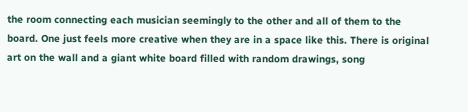the room connecting each musician seemingly to the other and all of them to the board. One just feels more creative when they are in a space like this. There is original art on the wall and a giant white board filled with random drawings, song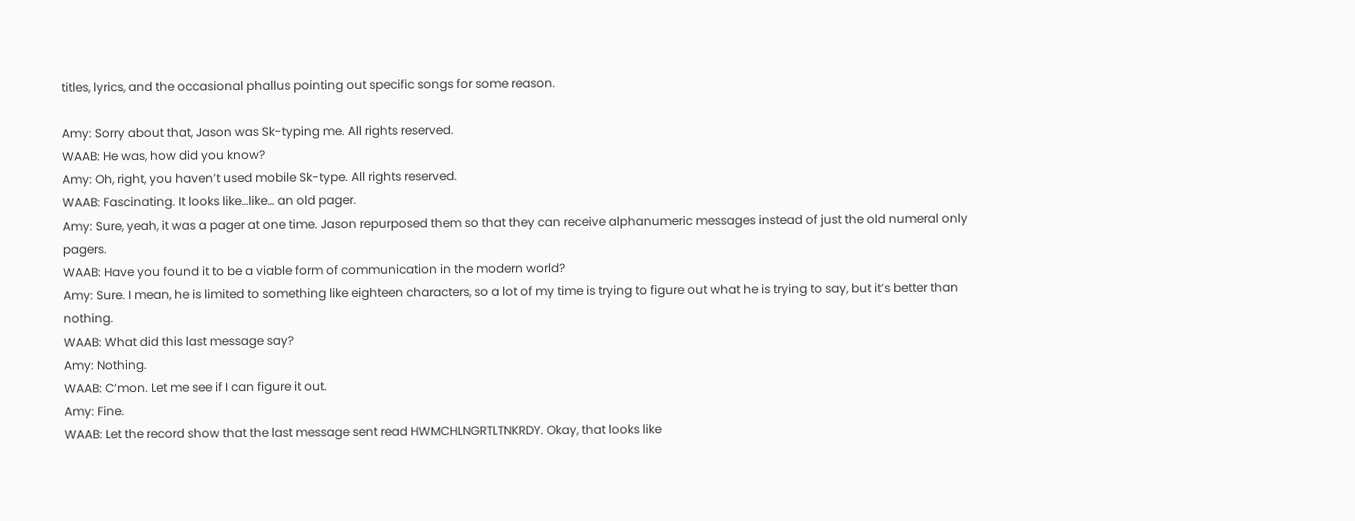titles, lyrics, and the occasional phallus pointing out specific songs for some reason.

Amy: Sorry about that, Jason was Sk-typing me. All rights reserved.
WAAB: He was, how did you know?
Amy: Oh, right, you haven’t used mobile Sk-type. All rights reserved.
WAAB: Fascinating. It looks like…like… an old pager.
Amy: Sure, yeah, it was a pager at one time. Jason repurposed them so that they can receive alphanumeric messages instead of just the old numeral only pagers.
WAAB: Have you found it to be a viable form of communication in the modern world?
Amy: Sure. I mean, he is limited to something like eighteen characters, so a lot of my time is trying to figure out what he is trying to say, but it’s better than nothing.
WAAB: What did this last message say?
Amy: Nothing.
WAAB: C’mon. Let me see if I can figure it out.
Amy: Fine.
WAAB: Let the record show that the last message sent read HWMCHLNGRTLTNKRDY. Okay, that looks like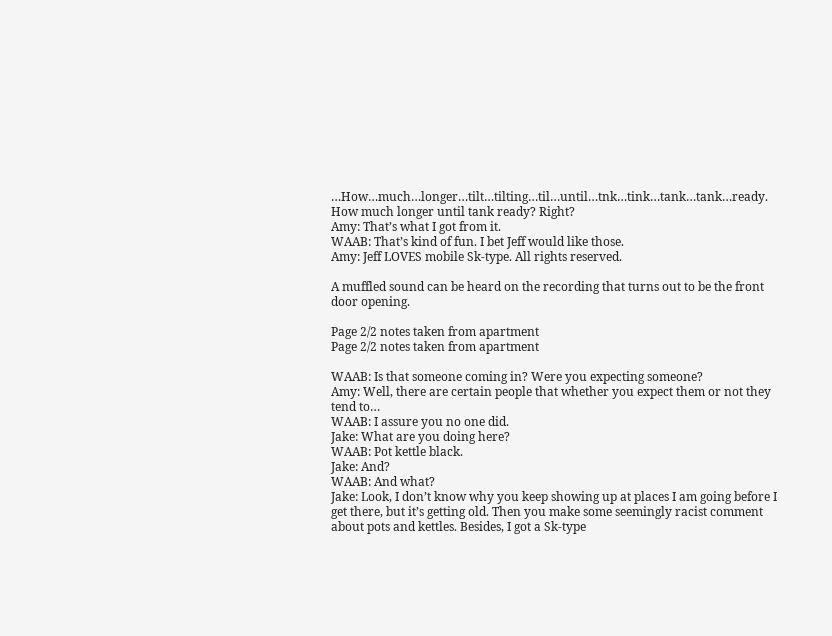…How…much…longer…tilt…tilting…til…until…tnk…tink…tank…tank…ready. How much longer until tank ready? Right?
Amy: That’s what I got from it.
WAAB: That’s kind of fun. I bet Jeff would like those.
Amy: Jeff LOVES mobile Sk-type. All rights reserved.

A muffled sound can be heard on the recording that turns out to be the front door opening.

Page 2/2 notes taken from apartment
Page 2/2 notes taken from apartment

WAAB: Is that someone coming in? Were you expecting someone?
Amy: Well, there are certain people that whether you expect them or not they tend to…
WAAB: I assure you no one did.
Jake: What are you doing here?
WAAB: Pot kettle black.
Jake: And?
WAAB: And what?
Jake: Look, I don’t know why you keep showing up at places I am going before I get there, but it’s getting old. Then you make some seemingly racist comment about pots and kettles. Besides, I got a Sk-type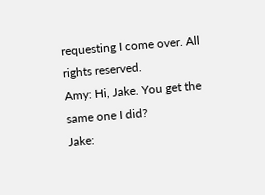requesting I come over. All rights reserved.
Amy: Hi, Jake. You get the same one I did?
Jake: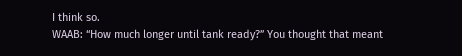I think so.
WAAB: “How much longer until tank ready?” You thought that meant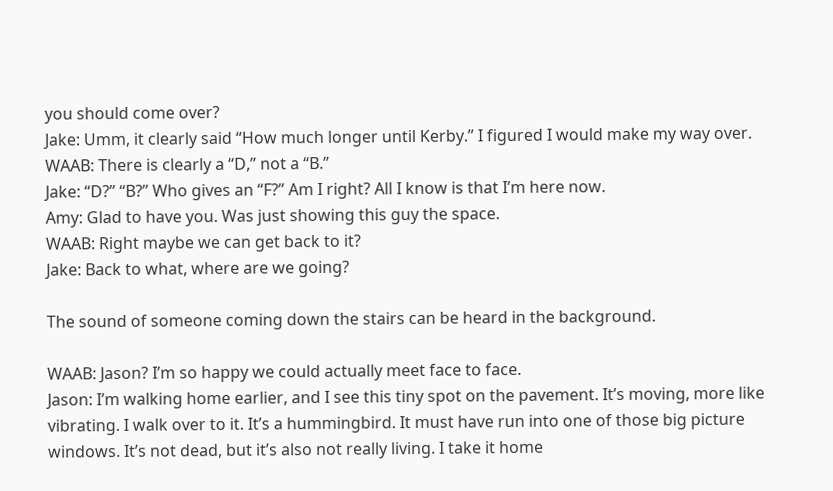you should come over?
Jake: Umm, it clearly said “How much longer until Kerby.” I figured I would make my way over.
WAAB: There is clearly a “D,” not a “B.”
Jake: “D?” “B?” Who gives an “F?” Am I right? All I know is that I’m here now.
Amy: Glad to have you. Was just showing this guy the space.
WAAB: Right maybe we can get back to it?
Jake: Back to what, where are we going?

The sound of someone coming down the stairs can be heard in the background.

WAAB: Jason? I’m so happy we could actually meet face to face.
Jason: I’m walking home earlier, and I see this tiny spot on the pavement. It’s moving, more like vibrating. I walk over to it. It’s a hummingbird. It must have run into one of those big picture windows. It’s not dead, but it’s also not really living. I take it home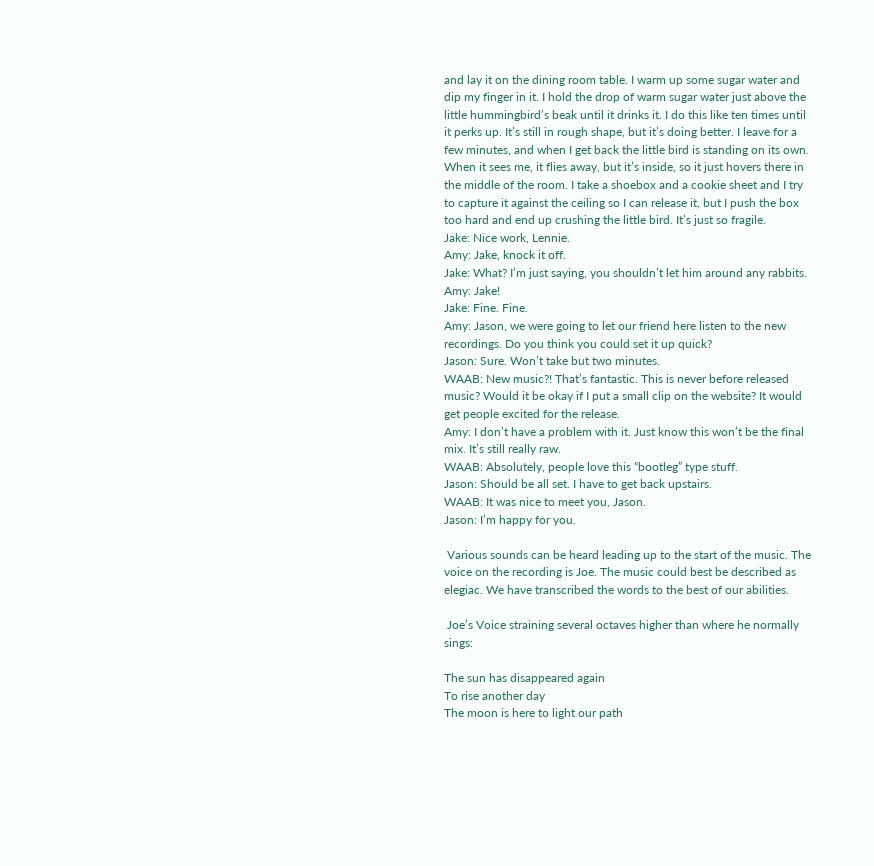and lay it on the dining room table. I warm up some sugar water and dip my finger in it. I hold the drop of warm sugar water just above the little hummingbird’s beak until it drinks it. I do this like ten times until it perks up. It’s still in rough shape, but it’s doing better. I leave for a few minutes, and when I get back the little bird is standing on its own. When it sees me, it flies away, but it’s inside, so it just hovers there in the middle of the room. I take a shoebox and a cookie sheet and I try to capture it against the ceiling so I can release it, but I push the box too hard and end up crushing the little bird. It’s just so fragile.
Jake: Nice work, Lennie.
Amy: Jake, knock it off.
Jake: What? I’m just saying, you shouldn’t let him around any rabbits.
Amy: Jake!
Jake: Fine. Fine.
Amy: Jason, we were going to let our friend here listen to the new recordings. Do you think you could set it up quick?
Jason: Sure. Won’t take but two minutes.
WAAB: New music?! That’s fantastic. This is never before released music? Would it be okay if I put a small clip on the website? It would get people excited for the release.
Amy: I don’t have a problem with it. Just know this won’t be the final mix. It’s still really raw.
WAAB: Absolutely, people love this “bootleg” type stuff.
Jason: Should be all set. I have to get back upstairs.
WAAB: It was nice to meet you, Jason.
Jason: I’m happy for you.

 Various sounds can be heard leading up to the start of the music. The voice on the recording is Joe. The music could best be described as elegiac. We have transcribed the words to the best of our abilities.

 Joe’s Voice straining several octaves higher than where he normally sings:

The sun has disappeared again
To rise another day
The moon is here to light our path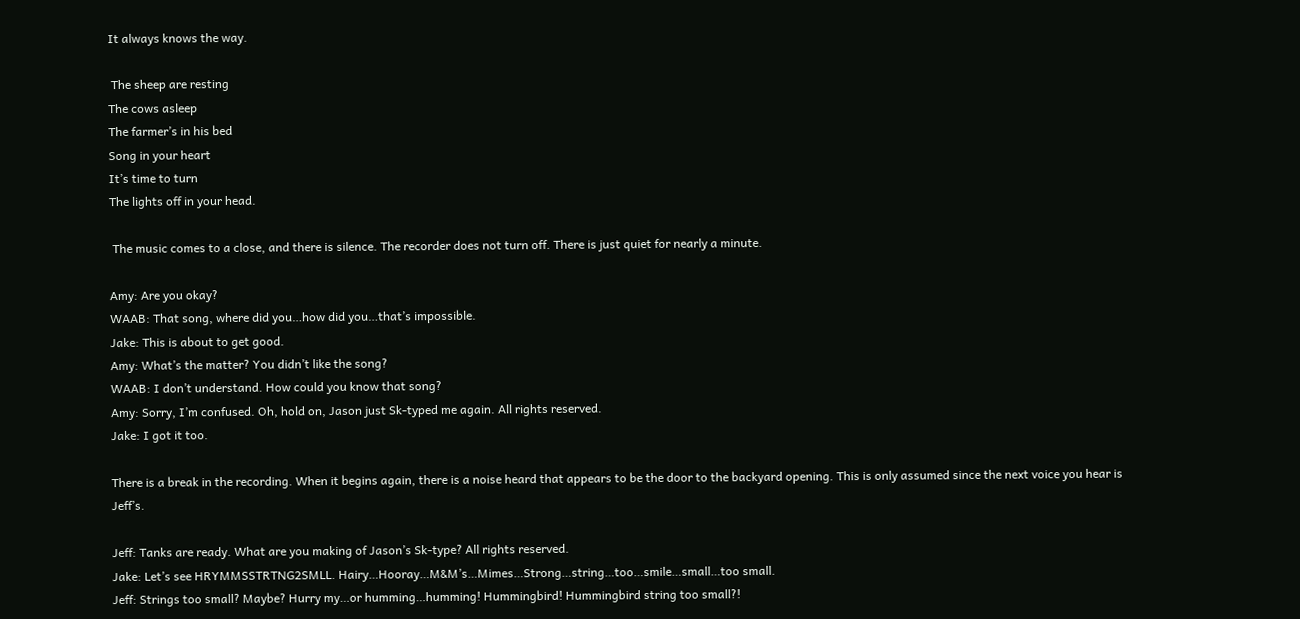It always knows the way.

 The sheep are resting
The cows asleep
The farmer’s in his bed
Song in your heart
It’s time to turn
The lights off in your head.

 The music comes to a close, and there is silence. The recorder does not turn off. There is just quiet for nearly a minute.

Amy: Are you okay?
WAAB: That song, where did you…how did you…that’s impossible.
Jake: This is about to get good.
Amy: What’s the matter? You didn’t like the song?
WAAB: I don’t understand. How could you know that song?
Amy: Sorry, I’m confused. Oh, hold on, Jason just Sk-typed me again. All rights reserved.
Jake: I got it too.

There is a break in the recording. When it begins again, there is a noise heard that appears to be the door to the backyard opening. This is only assumed since the next voice you hear is Jeff’s.

Jeff: Tanks are ready. What are you making of Jason’s Sk-type? All rights reserved.
Jake: Let’s see HRYMMSSTRTNG2SMLL. Hairy…Hooray…M&M’s…Mimes…Strong…string…too…smile…small…too small.
Jeff: Strings too small? Maybe? Hurry my…or humming…humming! Hummingbird! Hummingbird string too small?!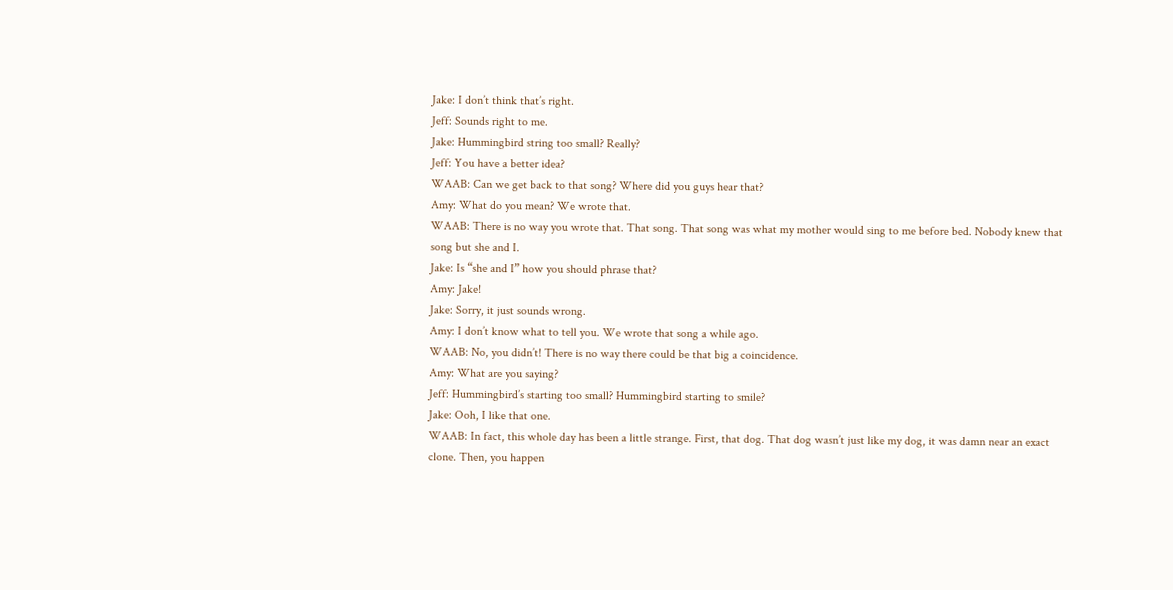Jake: I don’t think that’s right.
Jeff: Sounds right to me.
Jake: Hummingbird string too small? Really?
Jeff: You have a better idea?
WAAB: Can we get back to that song? Where did you guys hear that?
Amy: What do you mean? We wrote that.
WAAB: There is no way you wrote that. That song. That song was what my mother would sing to me before bed. Nobody knew that song but she and I.
Jake: Is “she and I” how you should phrase that?
Amy: Jake!
Jake: Sorry, it just sounds wrong.
Amy: I don’t know what to tell you. We wrote that song a while ago.
WAAB: No, you didn’t! There is no way there could be that big a coincidence.
Amy: What are you saying?
Jeff: Hummingbird’s starting too small? Hummingbird starting to smile?
Jake: Ooh, I like that one.
WAAB: In fact, this whole day has been a little strange. First, that dog. That dog wasn’t just like my dog, it was damn near an exact clone. Then, you happen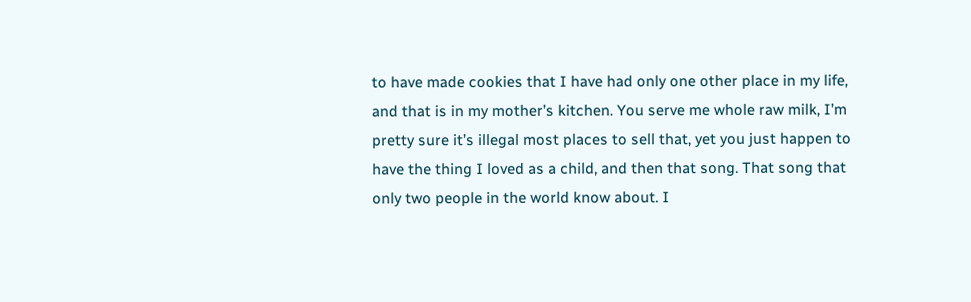to have made cookies that I have had only one other place in my life, and that is in my mother’s kitchen. You serve me whole raw milk, I’m pretty sure it’s illegal most places to sell that, yet you just happen to have the thing I loved as a child, and then that song. That song that only two people in the world know about. I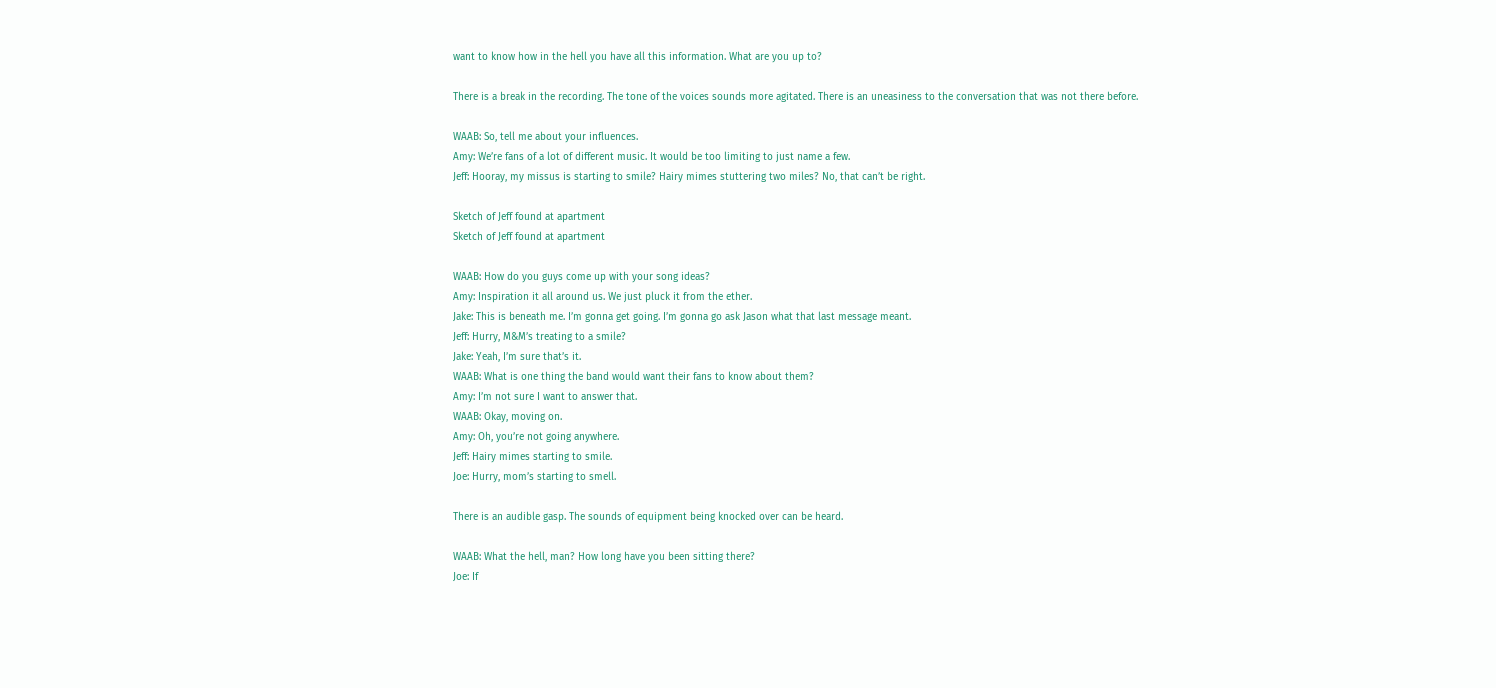want to know how in the hell you have all this information. What are you up to?

There is a break in the recording. The tone of the voices sounds more agitated. There is an uneasiness to the conversation that was not there before.

WAAB: So, tell me about your influences.
Amy: We’re fans of a lot of different music. It would be too limiting to just name a few.
Jeff: Hooray, my missus is starting to smile? Hairy mimes stuttering two miles? No, that can’t be right.

Sketch of Jeff found at apartment
Sketch of Jeff found at apartment

WAAB: How do you guys come up with your song ideas?
Amy: Inspiration it all around us. We just pluck it from the ether.
Jake: This is beneath me. I’m gonna get going. I’m gonna go ask Jason what that last message meant.
Jeff: Hurry, M&M’s treating to a smile?
Jake: Yeah, I’m sure that’s it.
WAAB: What is one thing the band would want their fans to know about them?
Amy: I’m not sure I want to answer that.
WAAB: Okay, moving on.
Amy: Oh, you’re not going anywhere.
Jeff: Hairy mimes starting to smile.
Joe: Hurry, mom’s starting to smell.

There is an audible gasp. The sounds of equipment being knocked over can be heard.

WAAB: What the hell, man? How long have you been sitting there?
Joe: If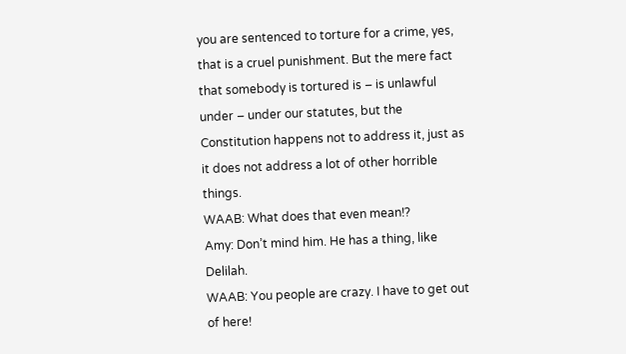you are sentenced to torture for a crime, yes, that is a cruel punishment. But the mere fact that somebody is tortured is – is unlawful under – under our statutes, but the Constitution happens not to address it, just as it does not address a lot of other horrible things.
WAAB: What does that even mean!?
Amy: Don’t mind him. He has a thing, like Delilah.
WAAB: You people are crazy. I have to get out of here!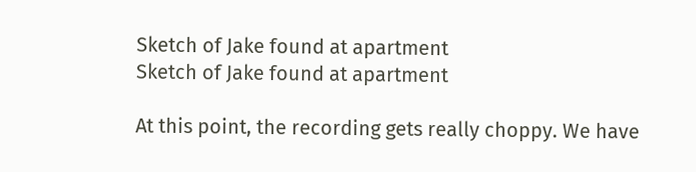Sketch of Jake found at apartment
Sketch of Jake found at apartment

At this point, the recording gets really choppy. We have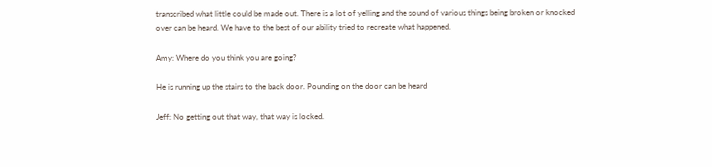transcribed what little could be made out. There is a lot of yelling and the sound of various things being broken or knocked over can be heard. We have to the best of our ability tried to recreate what happened.

Amy: Where do you think you are going?

He is running up the stairs to the back door. Pounding on the door can be heard

Jeff: No getting out that way, that way is locked.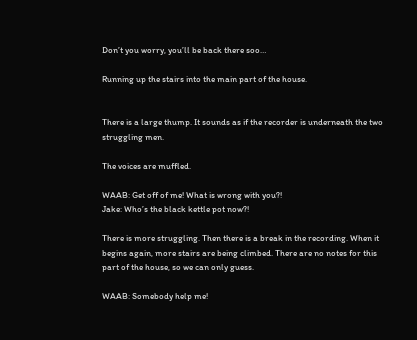Don’t you worry, you’ll be back there soo…

Running up the stairs into the main part of the house.


There is a large thump. It sounds as if the recorder is underneath the two struggling men.

The voices are muffled.

WAAB: Get off of me! What is wrong with you?!
Jake: Who’s the black kettle pot now?!

There is more struggling. Then there is a break in the recording. When it begins again, more stairs are being climbed. There are no notes for this part of the house, so we can only guess.

WAAB: Somebody help me!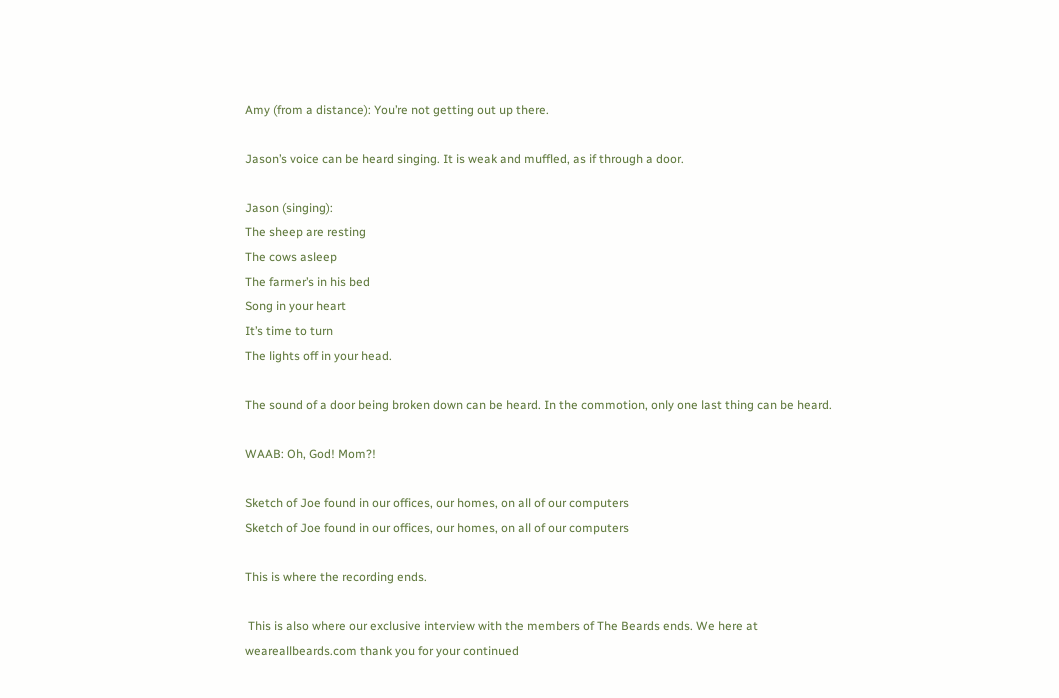Amy (from a distance): You’re not getting out up there.

Jason’s voice can be heard singing. It is weak and muffled, as if through a door.

Jason (singing):
The sheep are resting
The cows asleep
The farmer’s in his bed
Song in your heart
It’s time to turn
The lights off in your head.

The sound of a door being broken down can be heard. In the commotion, only one last thing can be heard.

WAAB: Oh, God! Mom?!

Sketch of Joe found in our offices, our homes, on all of our computers
Sketch of Joe found in our offices, our homes, on all of our computers

This is where the recording ends.

 This is also where our exclusive interview with the members of The Beards ends. We here at weareallbeards.com thank you for your continued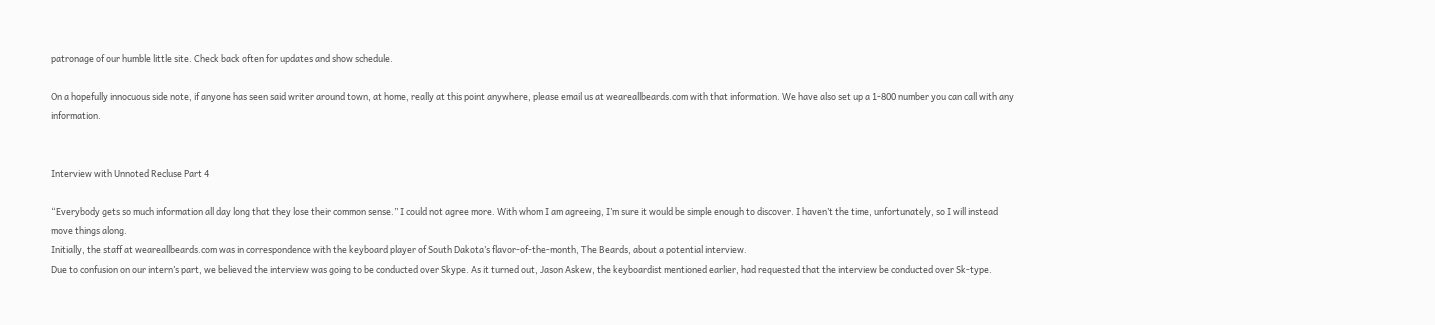patronage of our humble little site. Check back often for updates and show schedule.

On a hopefully innocuous side note, if anyone has seen said writer around town, at home, really at this point anywhere, please email us at weareallbeards.com with that information. We have also set up a 1-800 number you can call with any information.


Interview with Unnoted Recluse Part 4

“Everybody gets so much information all day long that they lose their common sense.” I could not agree more. With whom I am agreeing, I’m sure it would be simple enough to discover. I haven’t the time, unfortunately, so I will instead move things along.
Initially, the staff at weareallbeards.com was in correspondence with the keyboard player of South Dakota’s flavor-of-the-month, The Beards, about a potential interview.
Due to confusion on our intern’s part, we believed the interview was going to be conducted over Skype. As it turned out, Jason Askew, the keyboardist mentioned earlier, had requested that the interview be conducted over Sk-type.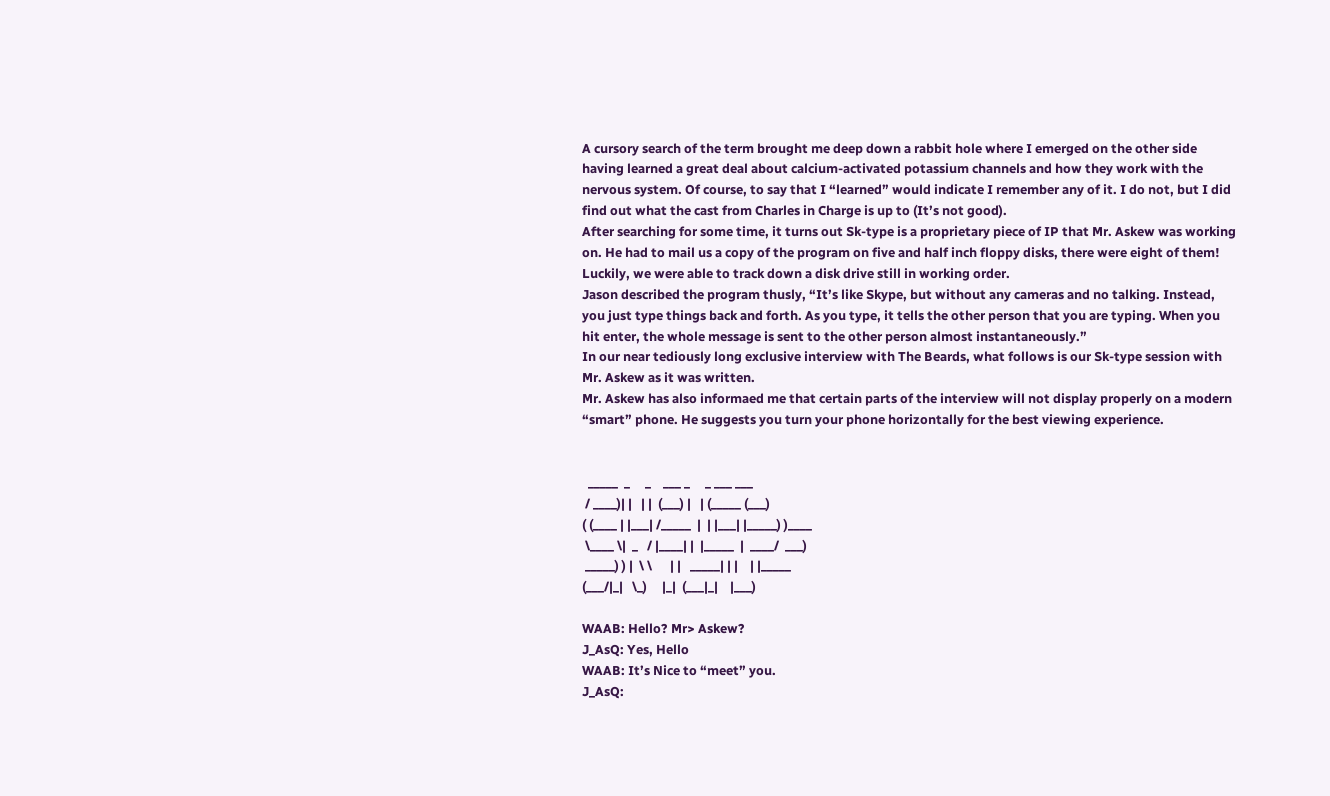A cursory search of the term brought me deep down a rabbit hole where I emerged on the other side having learned a great deal about calcium-activated potassium channels and how they work with the nervous system. Of course, to say that I “learned” would indicate I remember any of it. I do not, but I did find out what the cast from Charles in Charge is up to (It’s not good).
After searching for some time, it turns out Sk-type is a proprietary piece of IP that Mr. Askew was working on. He had to mail us a copy of the program on five and half inch floppy disks, there were eight of them! Luckily, we were able to track down a disk drive still in working order.
Jason described the program thusly, “It’s like Skype, but without any cameras and no talking. Instead, you just type things back and forth. As you type, it tells the other person that you are typing. When you hit enter, the whole message is sent to the other person almost instantaneously.”
In our near tediously long exclusive interview with The Beards, what follows is our Sk-type session with Mr. Askew as it was written.
Mr. Askew has also informaed me that certain parts of the interview will not display properly on a modern “smart” phone. He suggests you turn your phone horizontally for the best viewing experience.


  _____  _     _    ___ _     _ ___ ___
 / ____)| |   | |  (___) |   | (_____ (___)
( (____ | |___| /_____  |  | |___| |_____) )____
 \____ \|  _   / |____| |  |_____  |  ____/  ___)
 _____) ) |  \ \      | |   _____| | |    | |_____
(___/|_|   \_)     |_|  (___|_|    |___)

WAAB: Hello? Mr> Askew?
J_AsQ: Yes, Hello
WAAB: It’s Nice to “meet” you.
J_AsQ: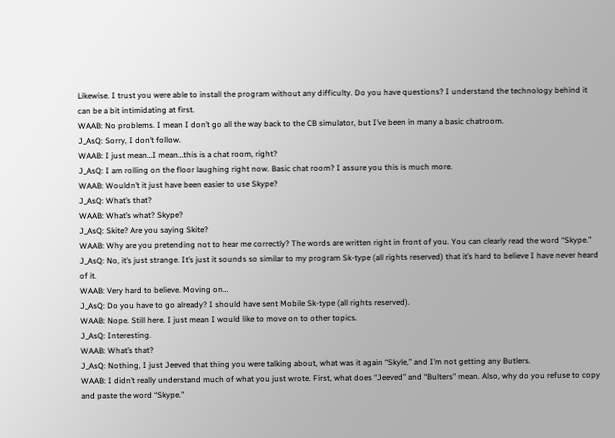Likewise. I trust you were able to install the program without any difficulty. Do you have questions? I understand the technology behind it can be a bit intimidating at first.
WAAB: No problems. I mean I don’t go all the way back to the CB simulator, but I’ve been in many a basic chatroom.
J_AsQ: Sorry, I don’t follow.
WAAB: I just mean…I mean…this is a chat room, right?
J_AsQ: I am rolling on the floor laughing right now. Basic chat room? I assure you this is much more.
WAAB: Wouldn’t it just have been easier to use Skype?
J_AsQ: What’s that?
WAAB: What’s what? Skype?
J_AsQ: Skite? Are you saying Skite?
WAAB: Why are you pretending not to hear me correctly? The words are written right in front of you. You can clearly read the word “Skype.”
J_AsQ: No, it’s just strange. It’s just it sounds so similar to my program Sk-type (all rights reserved) that it’s hard to believe I have never heard of it.
WAAB: Very hard to believe. Moving on…
J_AsQ: Do you have to go already? I should have sent Mobile Sk-type (all rights reserved).
WAAB: Nope. Still here. I just mean I would like to move on to other topics.
J_AsQ: Interesting.
WAAB: What’s that?
J_AsQ: Nothing, I just Jeeved that thing you were talking about, what was it again “Skyle,” and I’m not getting any Butlers.
WAAB: I didn’t really understand much of what you just wrote. First, what does “Jeeved” and “Bulters” mean. Also, why do you refuse to copy and paste the word “Skype.”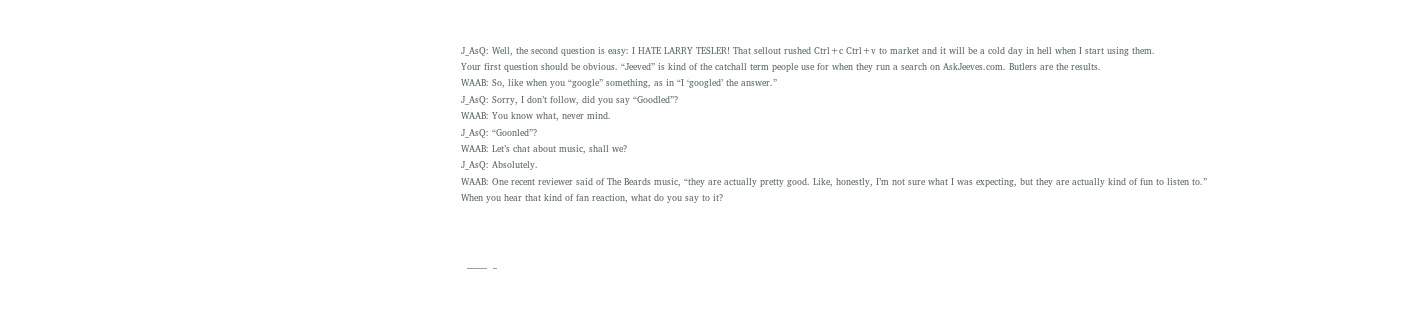J_AsQ: Well, the second question is easy: I HATE LARRY TESLER! That sellout rushed Ctrl+c Ctrl+v to market and it will be a cold day in hell when I start using them.
Your first question should be obvious. “Jeeved” is kind of the catchall term people use for when they run a search on AskJeeves.com. Butlers are the results.
WAAB: So, like when you “google” something, as in “I ‘googled’ the answer.”
J_AsQ: Sorry, I don’t follow, did you say “Goodled”?
WAAB: You know what, never mind.
J_AsQ: “Goonled”?
WAAB: Let’s chat about music, shall we?
J_AsQ: Absolutely.
WAAB: One recent reviewer said of The Beards music, “they are actually pretty good. Like, honestly, I’m not sure what I was expecting, but they are actually kind of fun to listen to.”
When you hear that kind of fan reaction, what do you say to it?



  _____  _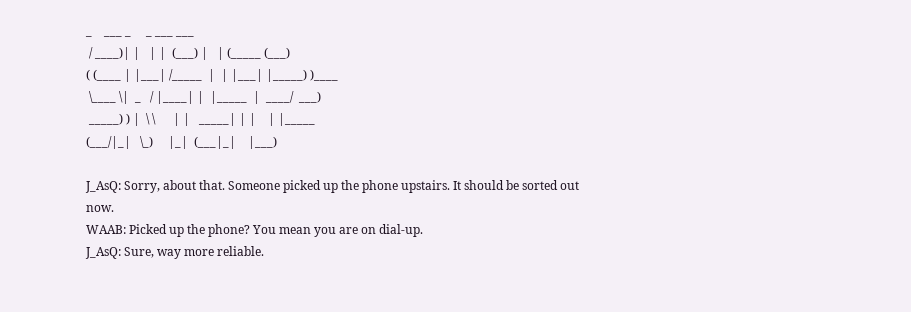_    ___ _     _ ___ ___
 / ____)| |   | |  (___) |   | (_____ (___)
( (____ | |___| /_____  |  | |___| |_____) )____
 \____ \|  _   / |____| |  |_____  |  ____/  ___)
 _____) ) |  \ \      | |   _____| | |    | |_____
(___/|_|   \_)     |_|  (___|_|    |___)

J_AsQ: Sorry, about that. Someone picked up the phone upstairs. It should be sorted out now.
WAAB: Picked up the phone? You mean you are on dial-up.
J_AsQ: Sure, way more reliable.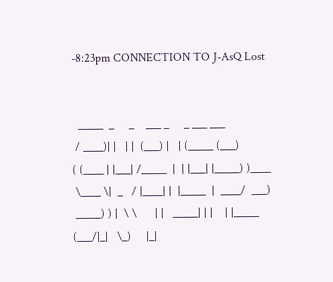-8:23pm CONNECTION TO J-AsQ Lost


  _____  _     _    ___ _     _ ___ ___
 / ____)| |   | |  (___) |   | (_____ (___)
( (____ | |___| /_____  |  | |___| |_____) )____
 \____ \|  _   / |____| |  |_____  |  ____/  ___)
 _____) ) |  \ \      | |   _____| | |    | |_____
(___/|_|   \_)     |_|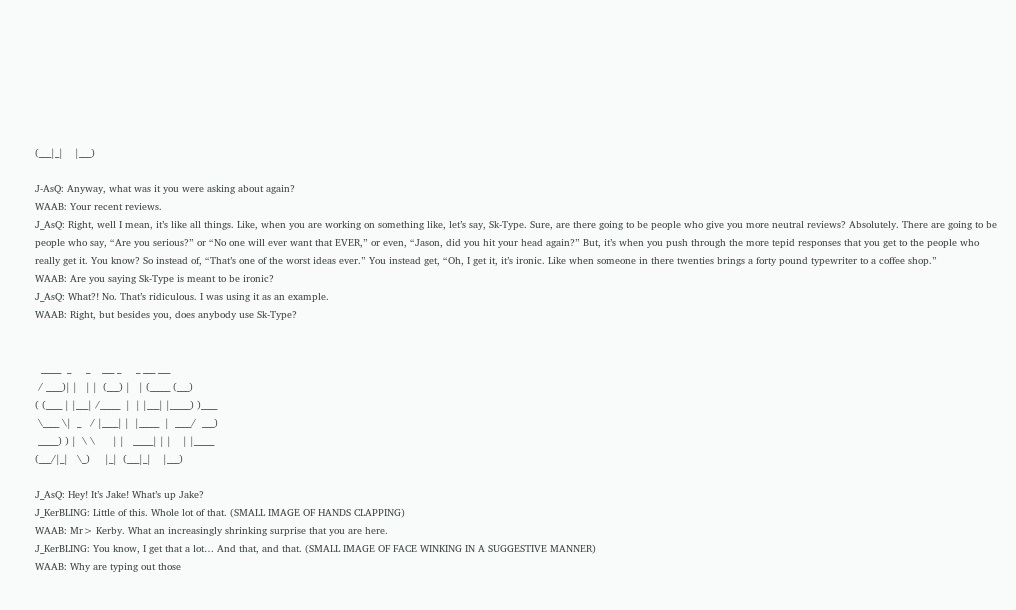(___|_|    |___)

J-AsQ: Anyway, what was it you were asking about again?
WAAB: Your recent reviews.
J_AsQ: Right, well I mean, it’s like all things. Like, when you are working on something like, let’s say, Sk-Type. Sure, are there going to be people who give you more neutral reviews? Absolutely. There are going to be people who say, “Are you serious?” or “No one will ever want that EVER,” or even, “Jason, did you hit your head again?” But, it’s when you push through the more tepid responses that you get to the people who really get it. You know? So instead of, “That’s one of the worst ideas ever.” You instead get, “Oh, I get it, it’s ironic. Like when someone in there twenties brings a forty pound typewriter to a coffee shop.”
WAAB: Are you saying Sk-Type is meant to be ironic?
J_AsQ: What?! No. That’s ridiculous. I was using it as an example.
WAAB: Right, but besides you, does anybody use Sk-Type?


  _____  _     _    ___ _     _ ___ ___
 / ____)| |   | |  (___) |   | (_____ (___)
( (____ | |___| /_____  |  | |___| |_____) )____
 \____ \|  _   / |____| |  |_____  |  ____/  ___)
 _____) ) |  \ \      | |   _____| | |    | |_____
(___/|_|   \_)     |_|  (___|_|    |___)

J_AsQ: Hey! It’s Jake! What’s up Jake?
J_KerBLING: Little of this. Whole lot of that. (SMALL IMAGE OF HANDS CLAPPING)
WAAB: Mr> Kerby. What an increasingly shrinking surprise that you are here.
J_KerBLING: You know, I get that a lot… And that, and that. (SMALL IMAGE OF FACE WINKING IN A SUGGESTIVE MANNER)
WAAB: Why are typing out those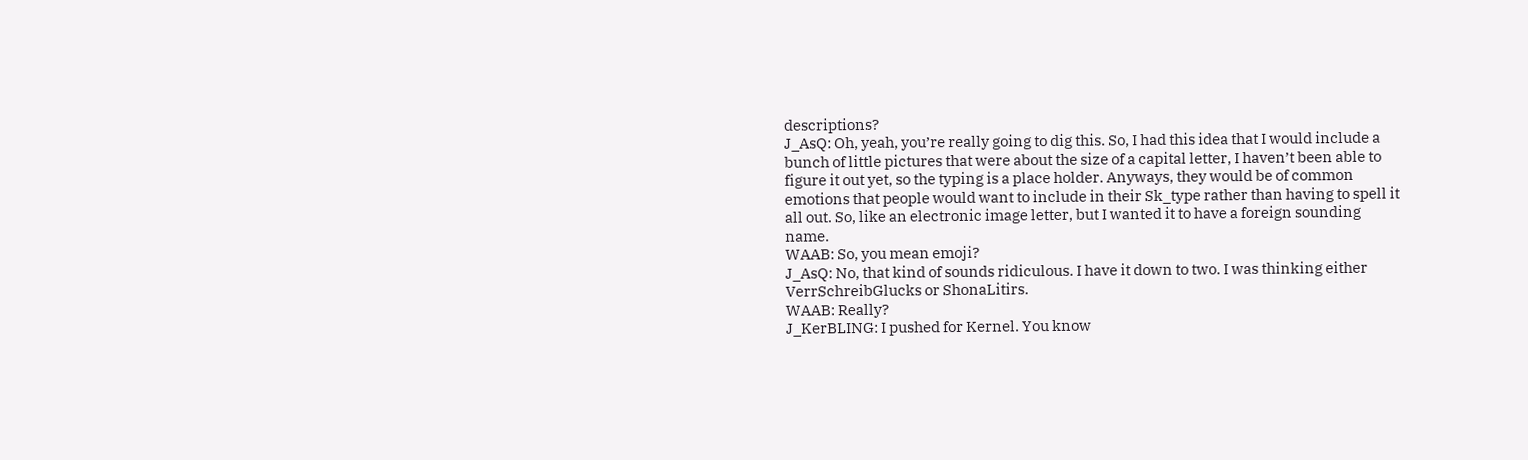descriptions?
J_AsQ: Oh, yeah, you’re really going to dig this. So, I had this idea that I would include a bunch of little pictures that were about the size of a capital letter, I haven’t been able to figure it out yet, so the typing is a place holder. Anyways, they would be of common emotions that people would want to include in their Sk_type rather than having to spell it all out. So, like an electronic image letter, but I wanted it to have a foreign sounding name.
WAAB: So, you mean emoji?
J_AsQ: No, that kind of sounds ridiculous. I have it down to two. I was thinking either VerrSchreibGlucks or ShonaLitirs.
WAAB: Really?
J_KerBLING: I pushed for Kernel. You know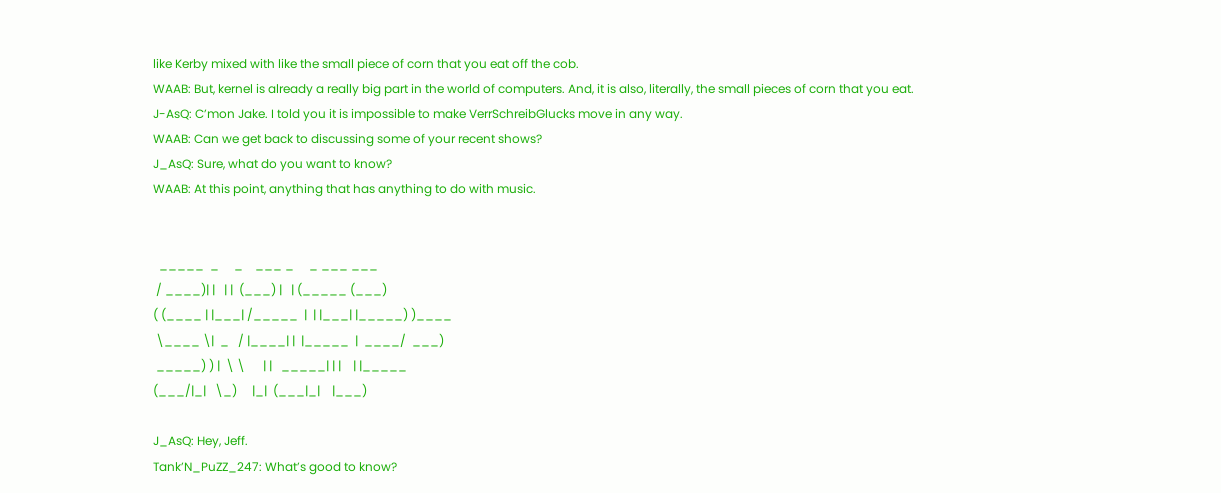like Kerby mixed with like the small piece of corn that you eat off the cob.
WAAB: But, kernel is already a really big part in the world of computers. And, it is also, literally, the small pieces of corn that you eat.
J-AsQ: C’mon Jake. I told you it is impossible to make VerrSchreibGlucks move in any way.
WAAB: Can we get back to discussing some of your recent shows?
J_AsQ: Sure, what do you want to know?
WAAB: At this point, anything that has anything to do with music.


  _____  _     _    ___ _     _ ___ ___
 / ____)| |   | |  (___) |   | (_____ (___)
( (____ | |___| /_____  |  | |___| |_____) )____
 \____ \|  _   / |____| |  |_____  |  ____/  ___)
 _____) ) |  \ \      | |   _____| | |    | |_____
(___/|_|   \_)     |_|  (___|_|    |___)

J_AsQ: Hey, Jeff.
Tank’N_PuZZ_247: What’s good to know?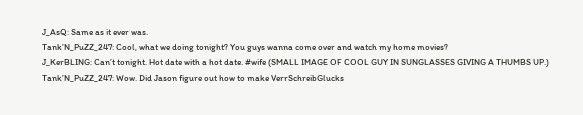J_AsQ: Same as it ever was.
Tank’N_PuZZ_247: Cool, what we doing tonight? You guys wanna come over and watch my home movies?
J_KerBLING: Can’t tonight. Hot date with a hot date. #wife (SMALL IMAGE OF COOL GUY IN SUNGLASSES GIVING A THUMBS UP.)
Tank’N_PuZZ_247: Wow. Did Jason figure out how to make VerrSchreibGlucks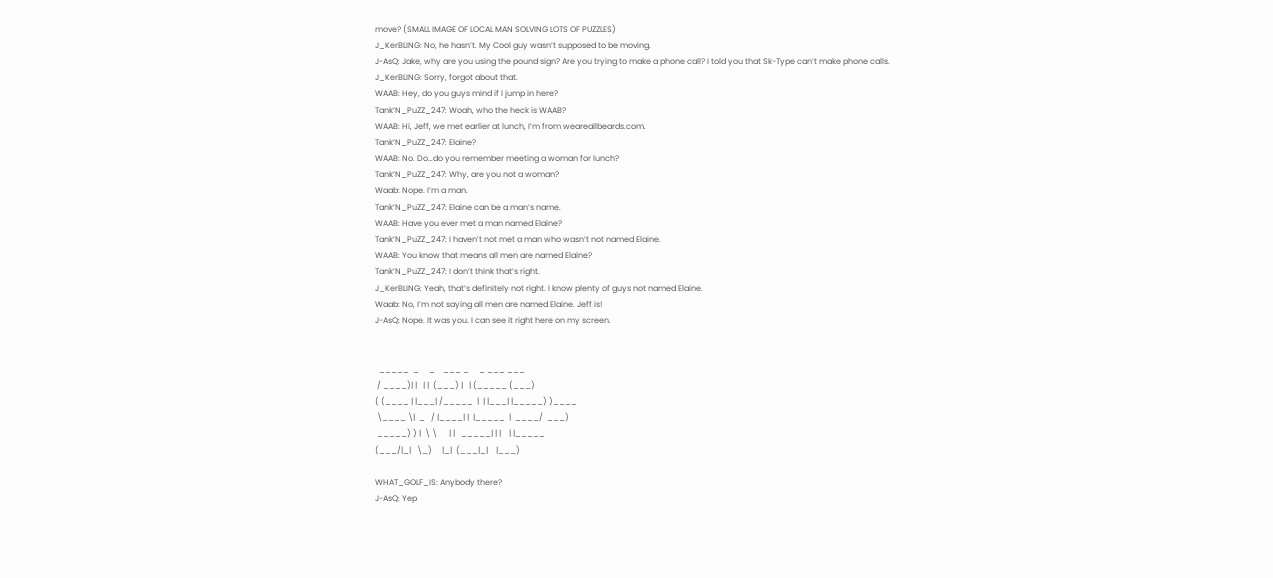move? (SMALL IMAGE OF LOCAL MAN SOLVING LOTS OF PUZZLES)
J_KerBLING: No, he hasn’t. My Cool guy wasn’t supposed to be moving.
J-AsQ: Jake, why are you using the pound sign? Are you trying to make a phone call? I told you that Sk-Type can’t make phone calls.
J_KerBLING: Sorry, forgot about that.
WAAB: Hey, do you guys mind if I jump in here?
Tank’N_PuZZ_247: Woah, who the heck is WAAB?
WAAB: Hi, Jeff, we met earlier at lunch, I’m from weareallbeards.com.
Tank’N_PuZZ_247: Elaine?
WAAB: No. Do…do you remember meeting a woman for lunch?
Tank’N_PuZZ_247: Why, are you not a woman?
Waab: Nope. I’m a man.
Tank’N_PuZZ_247: Elaine can be a man’s name.
WAAB: Have you ever met a man named Elaine?
Tank’N_PuZZ_247: I haven’t not met a man who wasn’t not named Elaine.
WAAB: You know that means all men are named Elaine?
Tank’N_PuZZ_247: I don’t think that’s right.
J_KerBLING: Yeah, that’s definitely not right. I know plenty of guys not named Elaine.
Waab: No, I’m not saying all men are named Elaine. Jeff is!
J-AsQ: Nope. It was you. I can see it right here on my screen.


  _____  _     _    ___ _     _ ___ ___
 / ____)| |   | |  (___) |   | (_____ (___)
( (____ | |___| /_____  |  | |___| |_____) )____
 \____ \|  _   / |____| |  |_____  |  ____/  ___)
 _____) ) |  \ \      | |   _____| | |    | |_____
(___/|_|   \_)     |_|  (___|_|    |___)

WHAT_GOLF_IS: Anybody there?
J-AsQ: Yep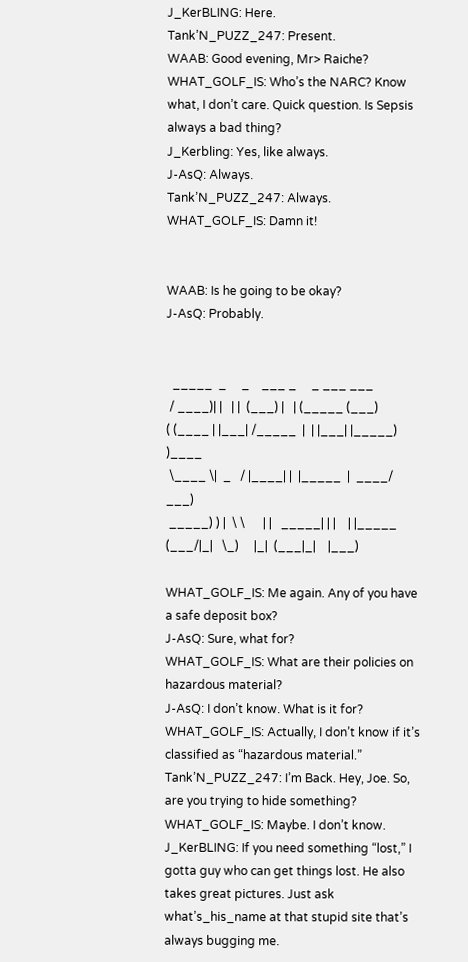J_KerBLING: Here.
Tank’N_PUZZ_247: Present.
WAAB: Good evening, Mr> Raiche?
WHAT_GOLF_IS: Who’s the NARC? Know what, I don’t care. Quick question. Is Sepsis always a bad thing?
J_Kerbling: Yes, like always.
J-AsQ: Always.
Tank’N_PUZZ_247: Always.
WHAT_GOLF_IS: Damn it!


WAAB: Is he going to be okay?
J-AsQ: Probably.


  _____  _     _    ___ _     _ ___ ___
 / ____)| |   | |  (___) |   | (_____ (___)
( (____ | |___| /_____  |  | |___| |_____) )____
 \____ \|  _   / |____| |  |_____  |  ____/  ___)
 _____) ) |  \ \      | |   _____| | |    | |_____
(___/|_|   \_)     |_|  (___|_|    |___)

WHAT_GOLF_IS: Me again. Any of you have a safe deposit box?
J-AsQ: Sure, what for?
WHAT_GOLF_IS: What are their policies on hazardous material?
J-AsQ: I don’t know. What is it for?
WHAT_GOLF_IS: Actually, I don’t know if it’s classified as “hazardous material.”
Tank’N_PUZZ_247: I’m Back. Hey, Joe. So, are you trying to hide something?
WHAT_GOLF_IS: Maybe. I don’t know.
J_KerBLING: If you need something “lost,” I gotta guy who can get things lost. He also takes great pictures. Just ask what’s_his_name at that stupid site that’s always bugging me.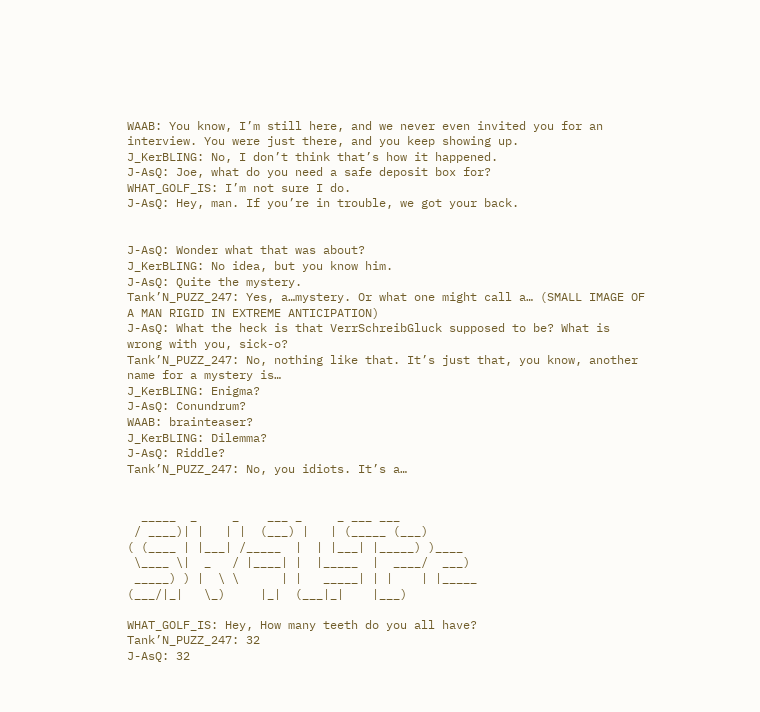WAAB: You know, I’m still here, and we never even invited you for an interview. You were just there, and you keep showing up.
J_KerBLING: No, I don’t think that’s how it happened.
J-AsQ: Joe, what do you need a safe deposit box for?
WHAT_GOLF_IS: I’m not sure I do.
J-AsQ: Hey, man. If you’re in trouble, we got your back.


J-AsQ: Wonder what that was about?
J_KerBLING: No idea, but you know him.
J-AsQ: Quite the mystery.
Tank’N_PUZZ_247: Yes, a…mystery. Or what one might call a… (SMALL IMAGE OF A MAN RIGID IN EXTREME ANTICIPATION)
J-AsQ: What the heck is that VerrSchreibGluck supposed to be? What is wrong with you, sick-o?
Tank’N_PUZZ_247: No, nothing like that. It’s just that, you know, another name for a mystery is…
J_KerBLING: Enigma?
J-AsQ: Conundrum?
WAAB: brainteaser?
J_KerBLING: Dilemma?
J-AsQ: Riddle?
Tank’N_PUZZ_247: No, you idiots. It’s a…


  _____  _     _    ___ _     _ ___ ___
 / ____)| |   | |  (___) |   | (_____ (___)
( (____ | |___| /_____  |  | |___| |_____) )____
 \____ \|  _   / |____| |  |_____  |  ____/  ___)
 _____) ) |  \ \      | |   _____| | |    | |_____
(___/|_|   \_)     |_|  (___|_|    |___)

WHAT_GOLF_IS: Hey, How many teeth do you all have?
Tank’N_PUZZ_247: 32
J-AsQ: 32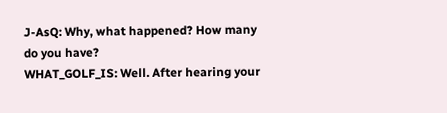J-AsQ: Why, what happened? How many do you have?
WHAT_GOLF_IS: Well. After hearing your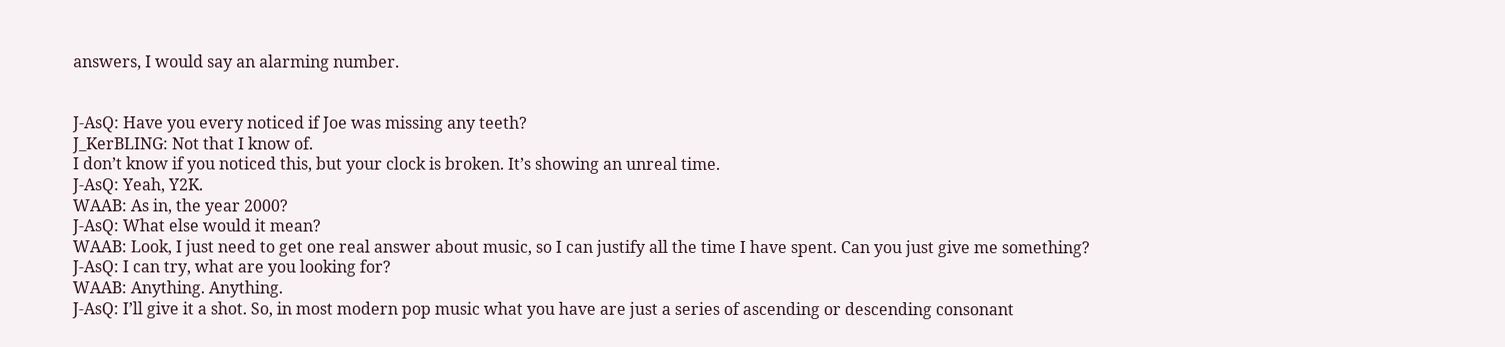answers, I would say an alarming number.


J-AsQ: Have you every noticed if Joe was missing any teeth?
J_KerBLING: Not that I know of.
I don’t know if you noticed this, but your clock is broken. It’s showing an unreal time.
J-AsQ: Yeah, Y2K.
WAAB: As in, the year 2000?
J-AsQ: What else would it mean?
WAAB: Look, I just need to get one real answer about music, so I can justify all the time I have spent. Can you just give me something?
J-AsQ: I can try, what are you looking for?
WAAB: Anything. Anything.
J-AsQ: I’ll give it a shot. So, in most modern pop music what you have are just a series of ascending or descending consonant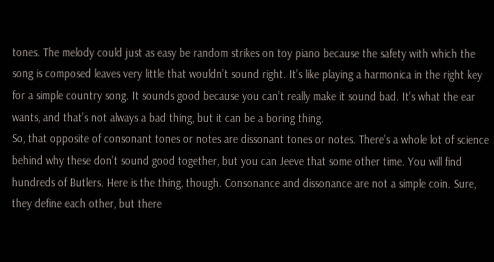tones. The melody could just as easy be random strikes on toy piano because the safety with which the song is composed leaves very little that wouldn’t sound right. It’s like playing a harmonica in the right key for a simple country song. It sounds good because you can’t really make it sound bad. It’s what the ear wants, and that’s not always a bad thing, but it can be a boring thing.
So, that opposite of consonant tones or notes are dissonant tones or notes. There’s a whole lot of science behind why these don’t sound good together, but you can Jeeve that some other time. You will find hundreds of Butlers. Here is the thing, though. Consonance and dissonance are not a simple coin. Sure, they define each other, but there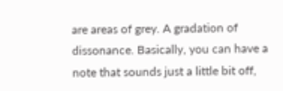are areas of grey. A gradation of dissonance. Basically, you can have a note that sounds just a little bit off,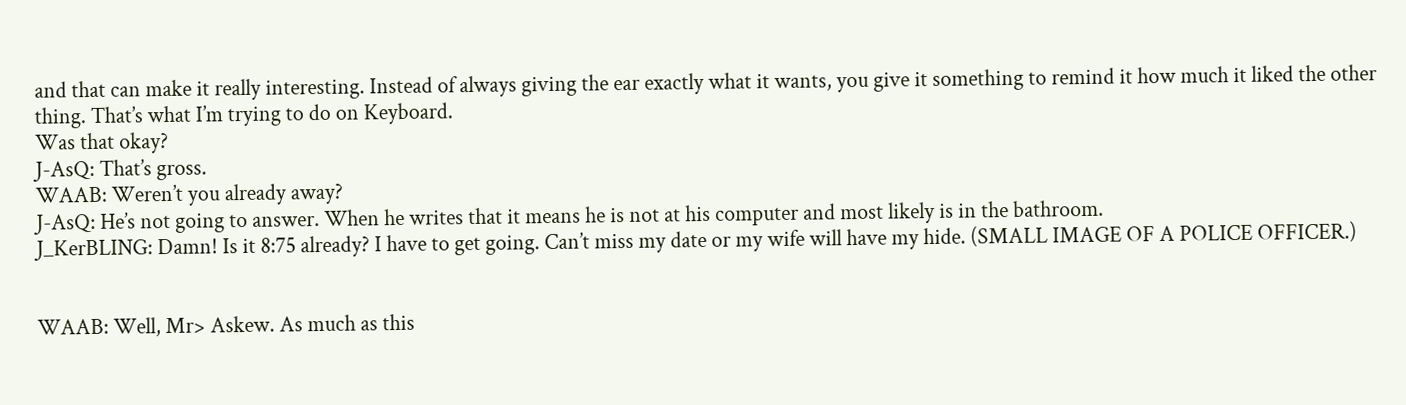and that can make it really interesting. Instead of always giving the ear exactly what it wants, you give it something to remind it how much it liked the other thing. That’s what I’m trying to do on Keyboard.
Was that okay?
J-AsQ: That’s gross.
WAAB: Weren’t you already away?
J-AsQ: He’s not going to answer. When he writes that it means he is not at his computer and most likely is in the bathroom.
J_KerBLING: Damn! Is it 8:75 already? I have to get going. Can’t miss my date or my wife will have my hide. (SMALL IMAGE OF A POLICE OFFICER.)


WAAB: Well, Mr> Askew. As much as this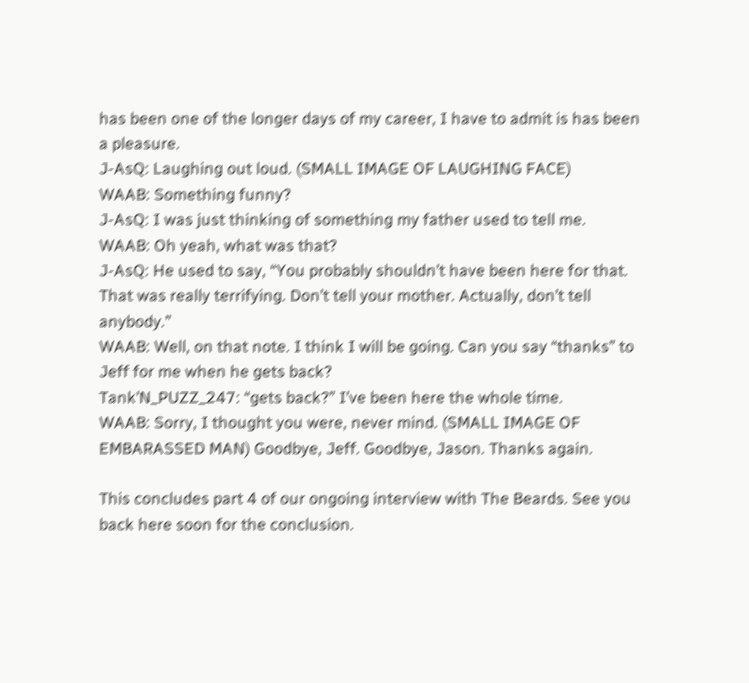has been one of the longer days of my career, I have to admit is has been a pleasure.
J-AsQ: Laughing out loud. (SMALL IMAGE OF LAUGHING FACE)
WAAB: Something funny?
J-AsQ: I was just thinking of something my father used to tell me.
WAAB: Oh yeah, what was that?
J-AsQ: He used to say, “You probably shouldn’t have been here for that. That was really terrifying. Don’t tell your mother. Actually, don’t tell anybody.”
WAAB: Well, on that note. I think I will be going. Can you say “thanks” to Jeff for me when he gets back?
Tank’N_PUZZ_247: “gets back?” I’ve been here the whole time.
WAAB: Sorry, I thought you were, never mind. (SMALL IMAGE OF EMBARASSED MAN) Goodbye, Jeff. Goodbye, Jason. Thanks again.

This concludes part 4 of our ongoing interview with The Beards. See you back here soon for the conclusion.